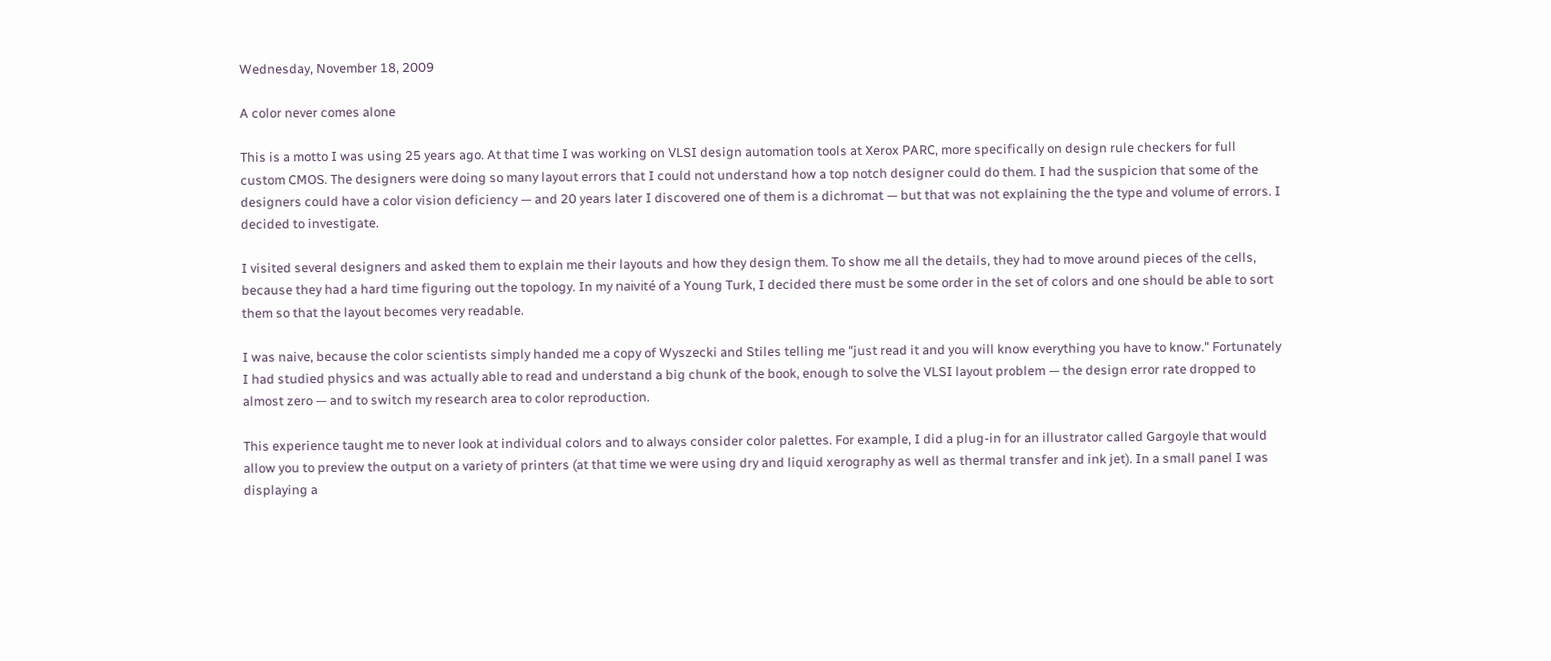Wednesday, November 18, 2009

A color never comes alone

This is a motto I was using 25 years ago. At that time I was working on VLSI design automation tools at Xerox PARC, more specifically on design rule checkers for full custom CMOS. The designers were doing so many layout errors that I could not understand how a top notch designer could do them. I had the suspicion that some of the designers could have a color vision deficiency — and 20 years later I discovered one of them is a dichromat — but that was not explaining the the type and volume of errors. I decided to investigate.

I visited several designers and asked them to explain me their layouts and how they design them. To show me all the details, they had to move around pieces of the cells, because they had a hard time figuring out the topology. In my naivité of a Young Turk, I decided there must be some order in the set of colors and one should be able to sort them so that the layout becomes very readable.

I was naive, because the color scientists simply handed me a copy of Wyszecki and Stiles telling me "just read it and you will know everything you have to know." Fortunately I had studied physics and was actually able to read and understand a big chunk of the book, enough to solve the VLSI layout problem — the design error rate dropped to almost zero — and to switch my research area to color reproduction.

This experience taught me to never look at individual colors and to always consider color palettes. For example, I did a plug-in for an illustrator called Gargoyle that would allow you to preview the output on a variety of printers (at that time we were using dry and liquid xerography as well as thermal transfer and ink jet). In a small panel I was displaying a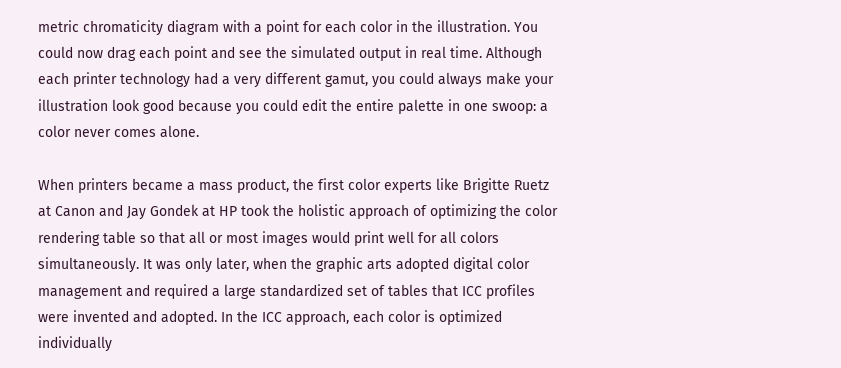metric chromaticity diagram with a point for each color in the illustration. You could now drag each point and see the simulated output in real time. Although each printer technology had a very different gamut, you could always make your illustration look good because you could edit the entire palette in one swoop: a color never comes alone.

When printers became a mass product, the first color experts like Brigitte Ruetz at Canon and Jay Gondek at HP took the holistic approach of optimizing the color rendering table so that all or most images would print well for all colors simultaneously. It was only later, when the graphic arts adopted digital color management and required a large standardized set of tables that ICC profiles were invented and adopted. In the ICC approach, each color is optimized individually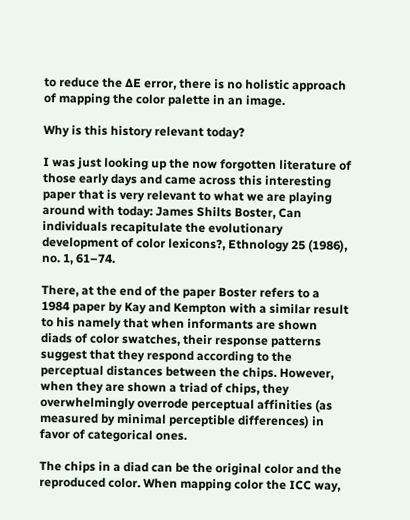to reduce the ∆E error, there is no holistic approach of mapping the color palette in an image.

Why is this history relevant today?

I was just looking up the now forgotten literature of those early days and came across this interesting paper that is very relevant to what we are playing around with today: James Shilts Boster, Can individuals recapitulate the evolutionary development of color lexicons?, Ethnology 25 (1986), no. 1, 61–74.

There, at the end of the paper Boster refers to a 1984 paper by Kay and Kempton with a similar result to his namely that when informants are shown diads of color swatches, their response patterns suggest that they respond according to the perceptual distances between the chips. However, when they are shown a triad of chips, they overwhelmingly overrode perceptual affinities (as measured by minimal perceptible differences) in favor of categorical ones.

The chips in a diad can be the original color and the reproduced color. When mapping color the ICC way,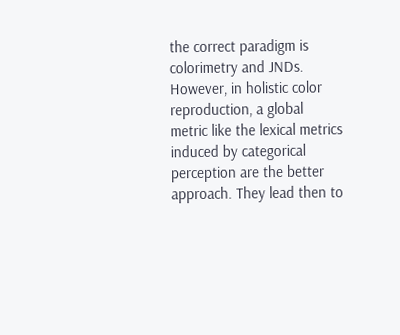the correct paradigm is colorimetry and JNDs. However, in holistic color reproduction, a global metric like the lexical metrics induced by categorical perception are the better approach. They lead then to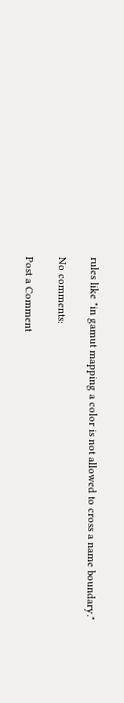rules like "in gamut mapping a color is not allowed to cross a name boundary."

No comments:

Post a Comment